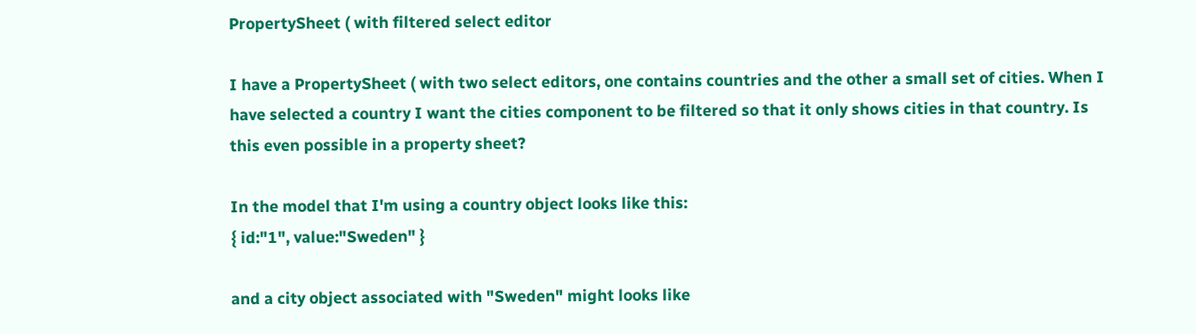PropertySheet ( with filtered select editor

I have a PropertySheet ( with two select editors, one contains countries and the other a small set of cities. When I have selected a country I want the cities component to be filtered so that it only shows cities in that country. Is this even possible in a property sheet?

In the model that I'm using a country object looks like this:
{ id:"1", value:"Sweden" }

and a city object associated with "Sweden" might looks like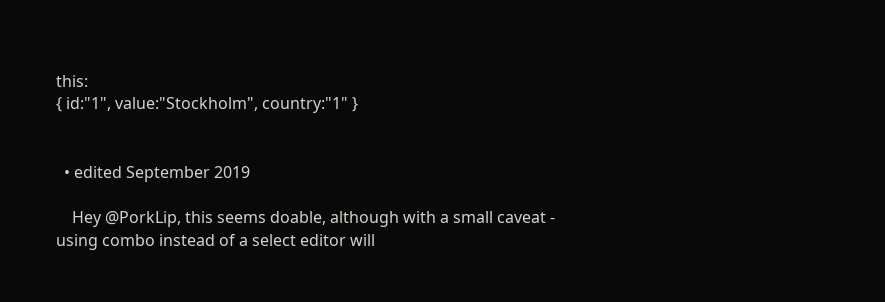this:
{ id:"1", value:"Stockholm", country:"1" }


  • edited September 2019

    Hey @PorkLip, this seems doable, although with a small caveat - using combo instead of a select editor will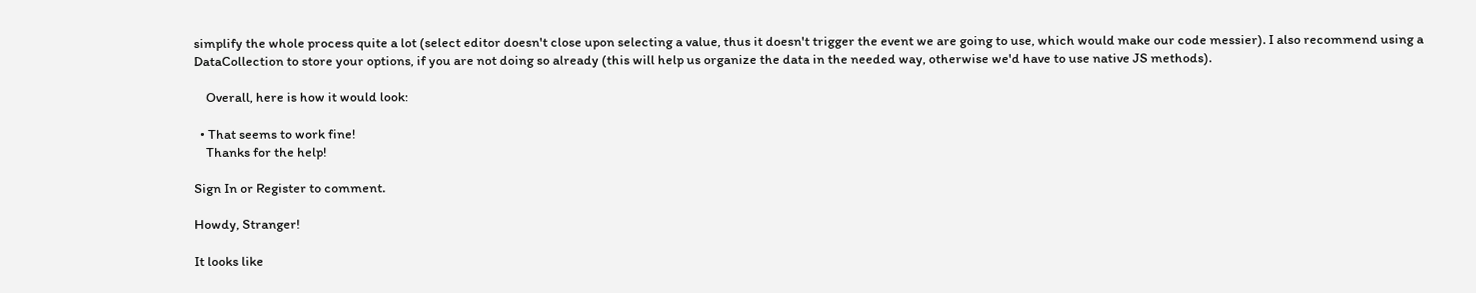simplify the whole process quite a lot (select editor doesn't close upon selecting a value, thus it doesn't trigger the event we are going to use, which would make our code messier). I also recommend using a DataCollection to store your options, if you are not doing so already (this will help us organize the data in the needed way, otherwise we'd have to use native JS methods).

    Overall, here is how it would look:

  • That seems to work fine!
    Thanks for the help!

Sign In or Register to comment.

Howdy, Stranger!

It looks like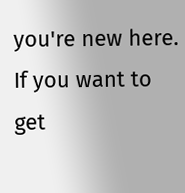you're new here. If you want to get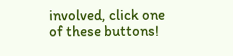involved, click one of these buttons!